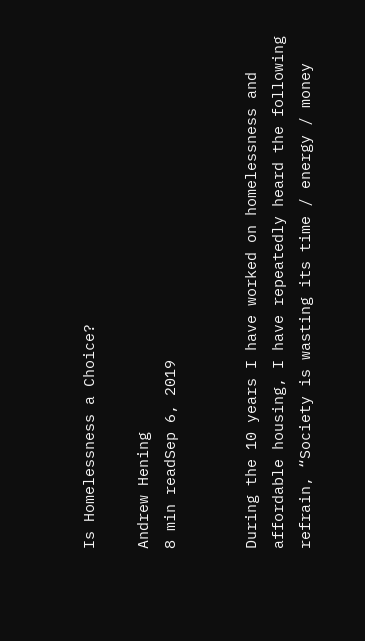Is Homelessness a Choice?

Andrew Hening
8 min readSep 6, 2019


During the 10 years I have worked on homelessness and affordable housing, I have repeatedly heard the following refrain, “Society is wasting its time / energy / money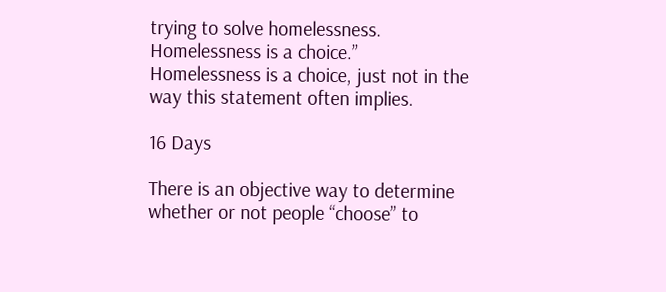trying to solve homelessness. Homelessness is a choice.” Homelessness is a choice, just not in the way this statement often implies.

16 Days

There is an objective way to determine whether or not people “choose” to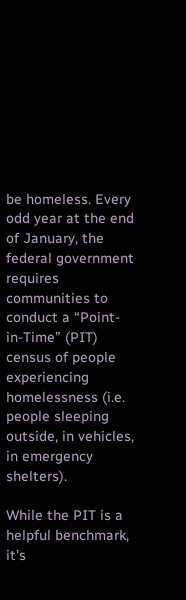be homeless. Every odd year at the end of January, the federal government requires communities to conduct a “Point-in-Time” (PIT) census of people experiencing homelessness (i.e. people sleeping outside, in vehicles, in emergency shelters).

While the PIT is a helpful benchmark, it’s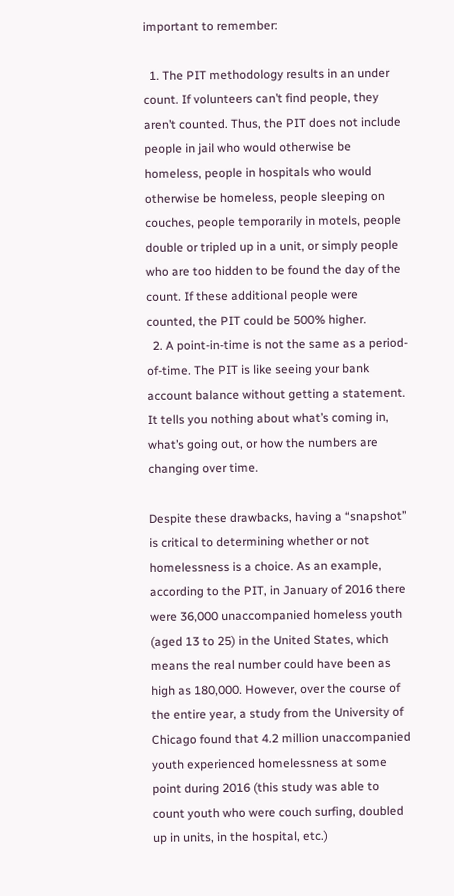important to remember:

  1. The PIT methodology results in an under count. If volunteers can’t find people, they aren’t counted. Thus, the PIT does not include people in jail who would otherwise be homeless, people in hospitals who would otherwise be homeless, people sleeping on couches, people temporarily in motels, people double or tripled up in a unit, or simply people who are too hidden to be found the day of the count. If these additional people were counted, the PIT could be 500% higher.
  2. A point-in-time is not the same as a period-of-time. The PIT is like seeing your bank account balance without getting a statement. It tells you nothing about what’s coming in, what’s going out, or how the numbers are changing over time.

Despite these drawbacks, having a “snapshot” is critical to determining whether or not homelessness is a choice. As an example, according to the PIT, in January of 2016 there were 36,000 unaccompanied homeless youth (aged 13 to 25) in the United States, which means the real number could have been as high as 180,000. However, over the course of the entire year, a study from the University of Chicago found that 4.2 million unaccompanied youth experienced homelessness at some point during 2016 (this study was able to count youth who were couch surfing, doubled up in units, in the hospital, etc.)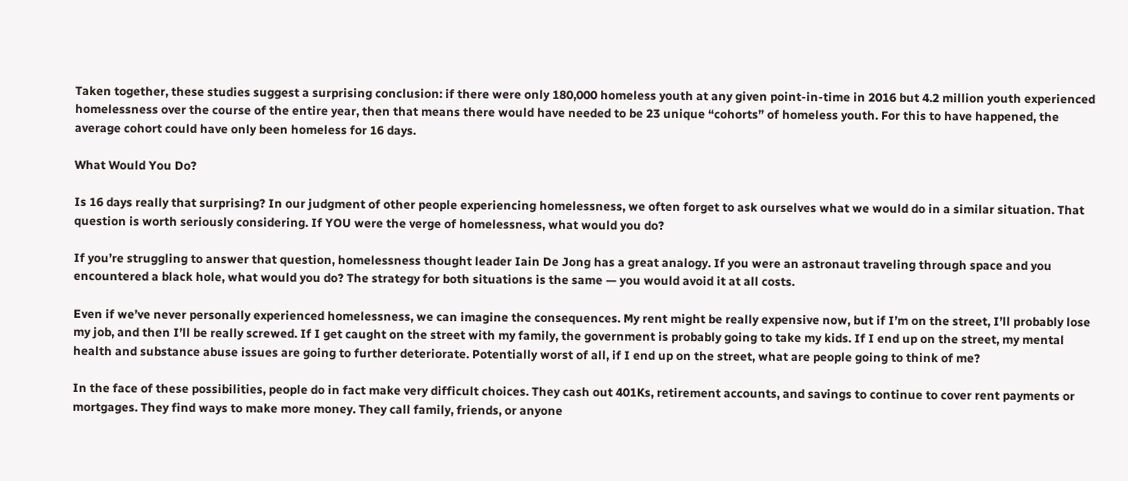Taken together, these studies suggest a surprising conclusion: if there were only 180,000 homeless youth at any given point-in-time in 2016 but 4.2 million youth experienced homelessness over the course of the entire year, then that means there would have needed to be 23 unique “cohorts” of homeless youth. For this to have happened, the average cohort could have only been homeless for 16 days.

What Would You Do?

Is 16 days really that surprising? In our judgment of other people experiencing homelessness, we often forget to ask ourselves what we would do in a similar situation. That question is worth seriously considering. If YOU were the verge of homelessness, what would you do?

If you’re struggling to answer that question, homelessness thought leader Iain De Jong has a great analogy. If you were an astronaut traveling through space and you encountered a black hole, what would you do? The strategy for both situations is the same — you would avoid it at all costs.

Even if we’ve never personally experienced homelessness, we can imagine the consequences. My rent might be really expensive now, but if I’m on the street, I’ll probably lose my job, and then I’ll be really screwed. If I get caught on the street with my family, the government is probably going to take my kids. If I end up on the street, my mental health and substance abuse issues are going to further deteriorate. Potentially worst of all, if I end up on the street, what are people going to think of me?

In the face of these possibilities, people do in fact make very difficult choices. They cash out 401Ks, retirement accounts, and savings to continue to cover rent payments or mortgages. They find ways to make more money. They call family, friends, or anyone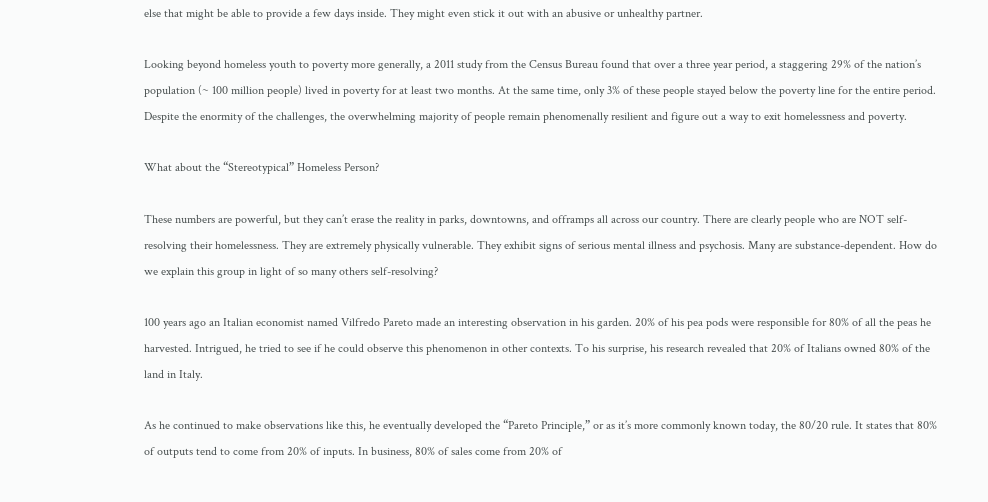else that might be able to provide a few days inside. They might even stick it out with an abusive or unhealthy partner.

Looking beyond homeless youth to poverty more generally, a 2011 study from the Census Bureau found that over a three year period, a staggering 29% of the nation’s population (~ 100 million people) lived in poverty for at least two months. At the same time, only 3% of these people stayed below the poverty line for the entire period. Despite the enormity of the challenges, the overwhelming majority of people remain phenomenally resilient and figure out a way to exit homelessness and poverty.

What about the “Stereotypical” Homeless Person?

These numbers are powerful, but they can’t erase the reality in parks, downtowns, and offramps all across our country. There are clearly people who are NOT self-resolving their homelessness. They are extremely physically vulnerable. They exhibit signs of serious mental illness and psychosis. Many are substance-dependent. How do we explain this group in light of so many others self-resolving?

100 years ago an Italian economist named Vilfredo Pareto made an interesting observation in his garden. 20% of his pea pods were responsible for 80% of all the peas he harvested. Intrigued, he tried to see if he could observe this phenomenon in other contexts. To his surprise, his research revealed that 20% of Italians owned 80% of the land in Italy.

As he continued to make observations like this, he eventually developed the “Pareto Principle,” or as it’s more commonly known today, the 80/20 rule. It states that 80% of outputs tend to come from 20% of inputs. In business, 80% of sales come from 20% of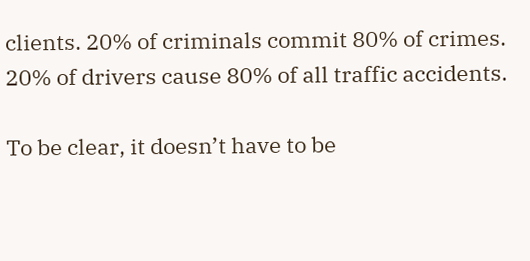clients. 20% of criminals commit 80% of crimes. 20% of drivers cause 80% of all traffic accidents.

To be clear, it doesn’t have to be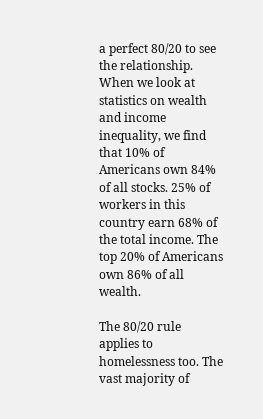a perfect 80/20 to see the relationship. When we look at statistics on wealth and income inequality, we find that 10% of Americans own 84% of all stocks. 25% of workers in this country earn 68% of the total income. The top 20% of Americans own 86% of all wealth.

The 80/20 rule applies to homelessness too. The vast majority of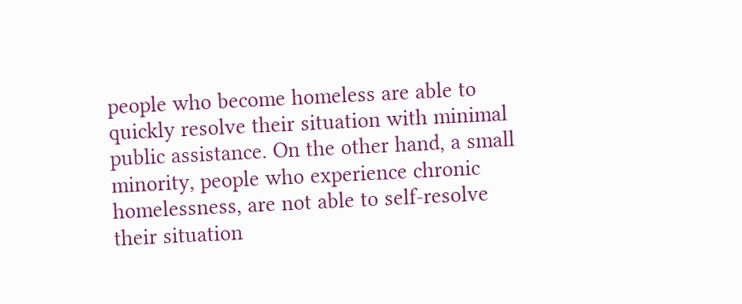people who become homeless are able to quickly resolve their situation with minimal public assistance. On the other hand, a small minority, people who experience chronic homelessness, are not able to self-resolve their situation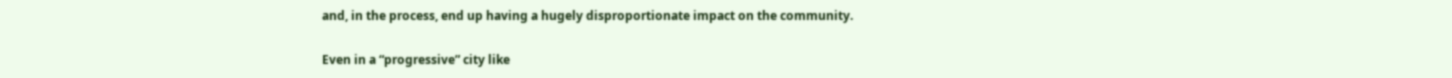and, in the process, end up having a hugely disproportionate impact on the community.

Even in a “progressive” city like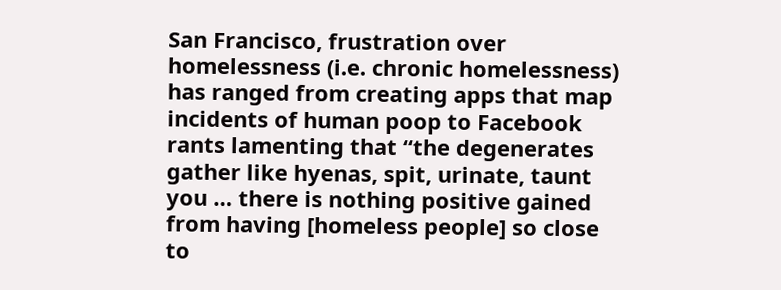San Francisco, frustration over homelessness (i.e. chronic homelessness) has ranged from creating apps that map incidents of human poop to Facebook rants lamenting that “the degenerates gather like hyenas, spit, urinate, taunt you … there is nothing positive gained from having [homeless people] so close to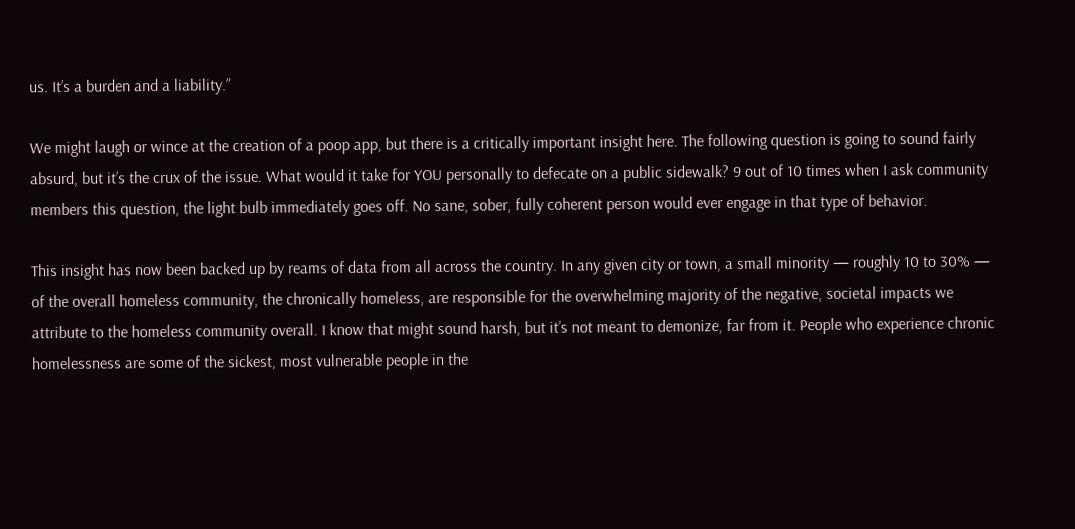us. It’s a burden and a liability.”

We might laugh or wince at the creation of a poop app, but there is a critically important insight here. The following question is going to sound fairly absurd, but it’s the crux of the issue. What would it take for YOU personally to defecate on a public sidewalk? 9 out of 10 times when I ask community members this question, the light bulb immediately goes off. No sane, sober, fully coherent person would ever engage in that type of behavior.

This insight has now been backed up by reams of data from all across the country. In any given city or town, a small minority — roughly 10 to 30% — of the overall homeless community, the chronically homeless, are responsible for the overwhelming majority of the negative, societal impacts we attribute to the homeless community overall. I know that might sound harsh, but it’s not meant to demonize, far from it. People who experience chronic homelessness are some of the sickest, most vulnerable people in the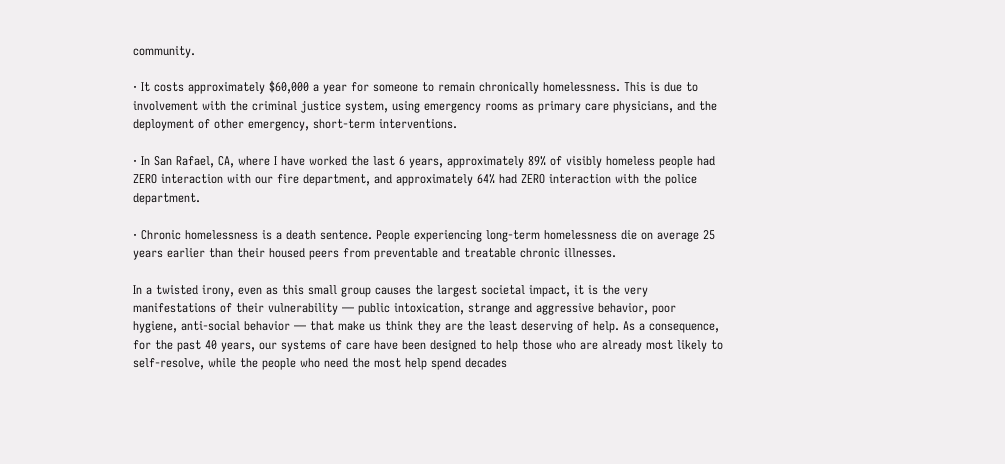community.

· It costs approximately $60,000 a year for someone to remain chronically homelessness. This is due to involvement with the criminal justice system, using emergency rooms as primary care physicians, and the deployment of other emergency, short-term interventions.

· In San Rafael, CA, where I have worked the last 6 years, approximately 89% of visibly homeless people had ZERO interaction with our fire department, and approximately 64% had ZERO interaction with the police department.

· Chronic homelessness is a death sentence. People experiencing long-term homelessness die on average 25 years earlier than their housed peers from preventable and treatable chronic illnesses.

In a twisted irony, even as this small group causes the largest societal impact, it is the very manifestations of their vulnerability — public intoxication, strange and aggressive behavior, poor hygiene, anti-social behavior — that make us think they are the least deserving of help. As a consequence, for the past 40 years, our systems of care have been designed to help those who are already most likely to self-resolve, while the people who need the most help spend decades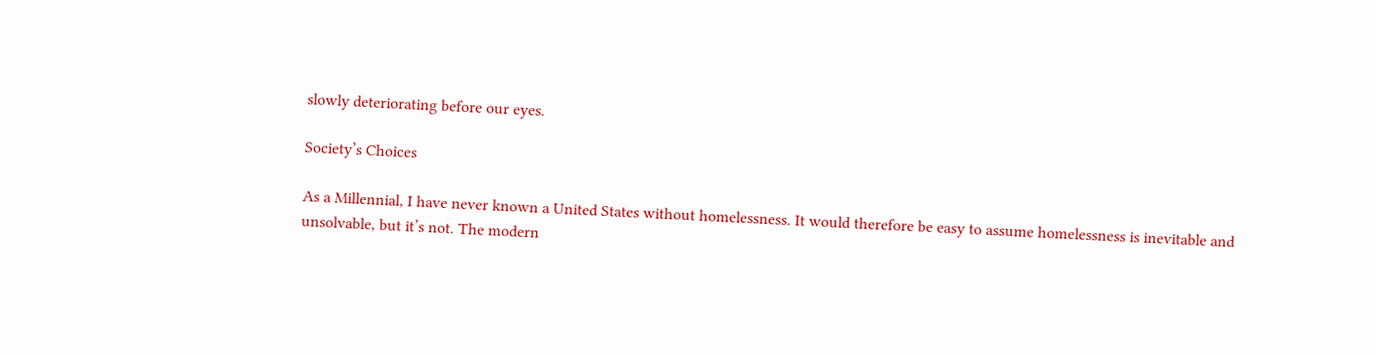slowly deteriorating before our eyes.

Society’s Choices

As a Millennial, I have never known a United States without homelessness. It would therefore be easy to assume homelessness is inevitable and unsolvable, but it’s not. The modern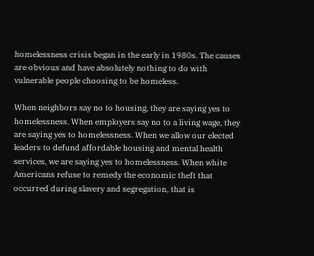homelessness crisis began in the early in 1980s. The causes are obvious and have absolutely nothing to do with vulnerable people choosing to be homeless.

When neighbors say no to housing, they are saying yes to homelessness. When employers say no to a living wage, they are saying yes to homelessness. When we allow our elected leaders to defund affordable housing and mental health services, we are saying yes to homelessness. When white Americans refuse to remedy the economic theft that occurred during slavery and segregation, that is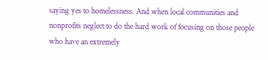saying yes to homelessness. And when local communities and nonprofits neglect to do the hard work of focusing on those people who have an extremely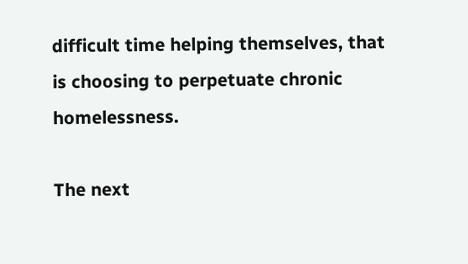difficult time helping themselves, that is choosing to perpetuate chronic homelessness.

The next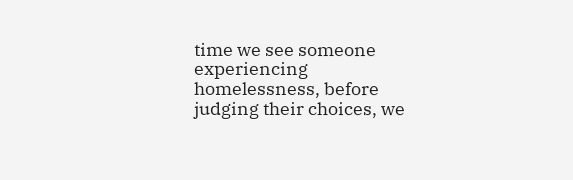time we see someone experiencing homelessness, before judging their choices, we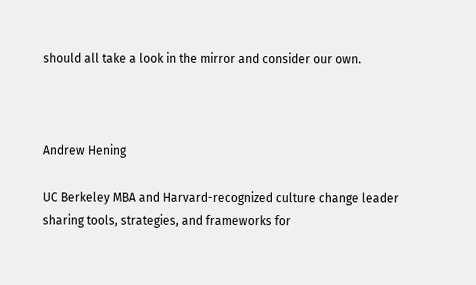should all take a look in the mirror and consider our own.



Andrew Hening

UC Berkeley MBA and Harvard-recognized culture change leader sharing tools, strategies, and frameworks for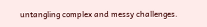untangling complex and messy challenges.